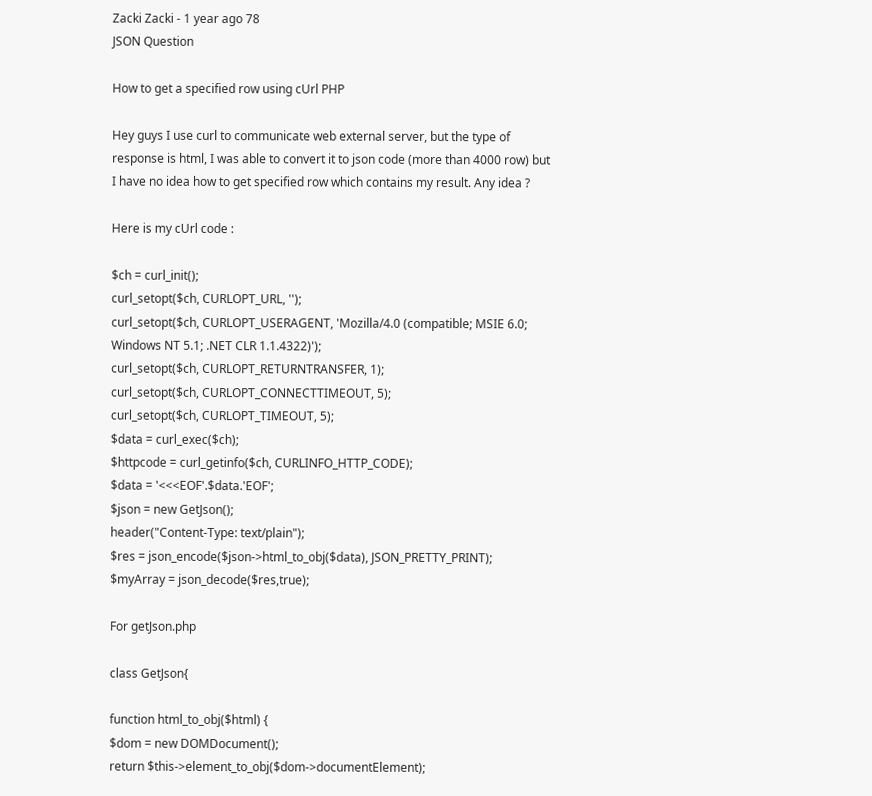Zacki Zacki - 1 year ago 78
JSON Question

How to get a specified row using cUrl PHP

Hey guys I use curl to communicate web external server, but the type of response is html, I was able to convert it to json code (more than 4000 row) but I have no idea how to get specified row which contains my result. Any idea ?

Here is my cUrl code :

$ch = curl_init();
curl_setopt($ch, CURLOPT_URL, '');
curl_setopt($ch, CURLOPT_USERAGENT, 'Mozilla/4.0 (compatible; MSIE 6.0; Windows NT 5.1; .NET CLR 1.1.4322)');
curl_setopt($ch, CURLOPT_RETURNTRANSFER, 1);
curl_setopt($ch, CURLOPT_CONNECTTIMEOUT, 5);
curl_setopt($ch, CURLOPT_TIMEOUT, 5);
$data = curl_exec($ch);
$httpcode = curl_getinfo($ch, CURLINFO_HTTP_CODE);
$data = '<<<EOF'.$data.'EOF';
$json = new GetJson();
header("Content-Type: text/plain");
$res = json_encode($json->html_to_obj($data), JSON_PRETTY_PRINT);
$myArray = json_decode($res,true);

For getJson.php

class GetJson{

function html_to_obj($html) {
$dom = new DOMDocument();
return $this->element_to_obj($dom->documentElement);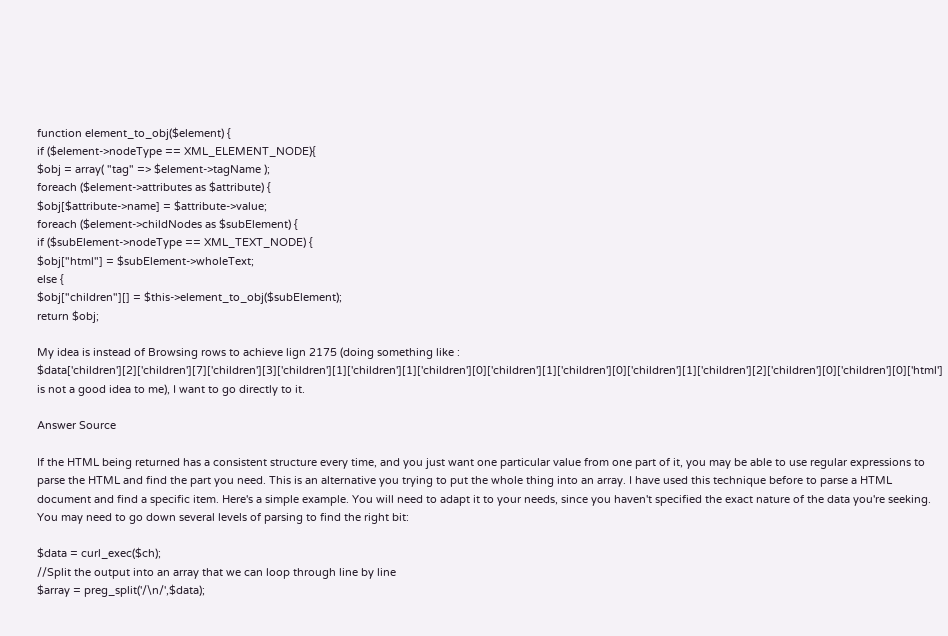function element_to_obj($element) {
if ($element->nodeType == XML_ELEMENT_NODE){
$obj = array( "tag" => $element->tagName );
foreach ($element->attributes as $attribute) {
$obj[$attribute->name] = $attribute->value;
foreach ($element->childNodes as $subElement) {
if ($subElement->nodeType == XML_TEXT_NODE) {
$obj["html"] = $subElement->wholeText;
else {
$obj["children"][] = $this->element_to_obj($subElement);
return $obj;

My idea is instead of Browsing rows to achieve lign 2175 (doing something like : $data['children'][2]['children'][7]['children'][3]['children'][1]['children'][1]['children'][0]['children'][1]['children'][0]['children'][1]['children'][2]['children'][0]['children'][0]['html'] is not a good idea to me), I want to go directly to it.

Answer Source

If the HTML being returned has a consistent structure every time, and you just want one particular value from one part of it, you may be able to use regular expressions to parse the HTML and find the part you need. This is an alternative you trying to put the whole thing into an array. I have used this technique before to parse a HTML document and find a specific item. Here's a simple example. You will need to adapt it to your needs, since you haven't specified the exact nature of the data you're seeking. You may need to go down several levels of parsing to find the right bit:

$data = curl_exec($ch);
//Split the output into an array that we can loop through line by line
$array = preg_split('/\n/',$data);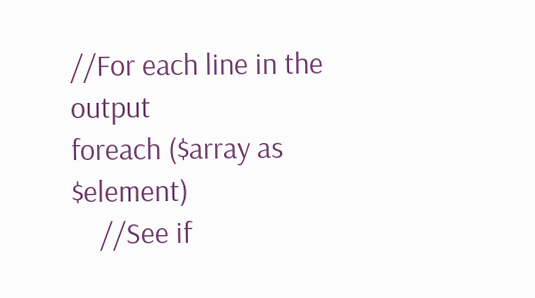//For each line in the output
foreach ($array as $element)
    //See if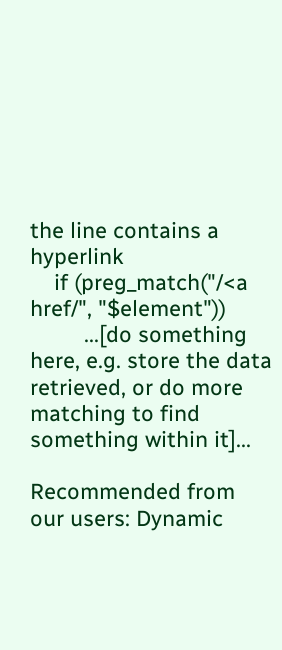the line contains a hyperlink
    if (preg_match("/<a href/", "$element"))
         ...[do something here, e.g. store the data retrieved, or do more matching to find something within it]...

Recommended from our users: Dynamic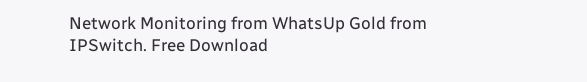Network Monitoring from WhatsUp Gold from IPSwitch. Free Download